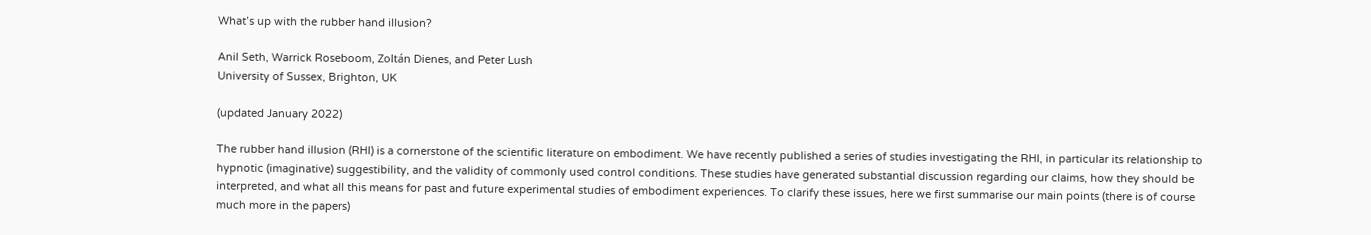What’s up with the rubber hand illusion?

Anil Seth, Warrick Roseboom, Zoltán Dienes, and Peter Lush
University of Sussex, Brighton, UK

(updated January 2022)

The rubber hand illusion (RHI) is a cornerstone of the scientific literature on embodiment. We have recently published a series of studies investigating the RHI, in particular its relationship to hypnotic (imaginative) suggestibility, and the validity of commonly used control conditions. These studies have generated substantial discussion regarding our claims, how they should be interpreted, and what all this means for past and future experimental studies of embodiment experiences. To clarify these issues, here we first summarise our main points (there is of course much more in the papers)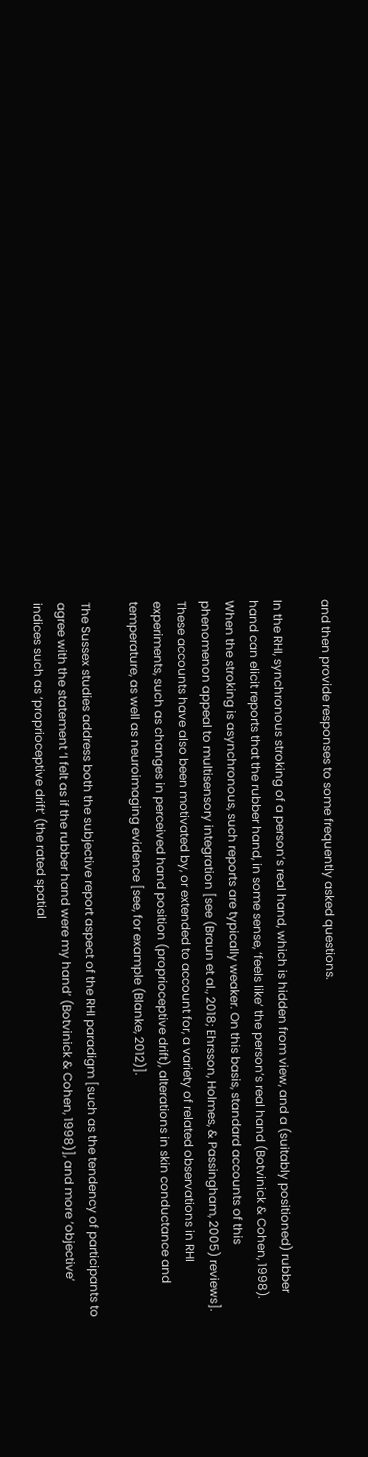and then provide responses to some frequently asked questions.

In the RHI, synchronous stroking of a person’s real hand, which is hidden from view, and a (suitably positioned) rubber hand can elicit reports that the rubber hand, in some sense, ‘feels like’ the person’s real hand (Botvinick & Cohen, 1998). When the stroking is asynchronous, such reports are typically weaker. On this basis, standard accounts of this phenomenon appeal to multisensory integration [see (Braun et al., 2018; Ehrsson, Holmes, & Passingham, 2005) reviews]. These accounts have also been motivated by, or extended to account for, a variety of related observations in RHI experiments, such as changes in perceived hand position (proprioceptive drift), alterations in skin conductance and temperature, as well as neuroimaging evidence [see, for example (Blanke, 2012)].

The Sussex studies address both the subjective report aspect of the RHI paradigm [such as the tendency of participants to agree with the statement ‘I felt as if the rubber hand were my hand’ (Botvinick & Cohen, 1998)], and more ‘objective’ indices such as ‘proprioceptive drift’ (the rated spatial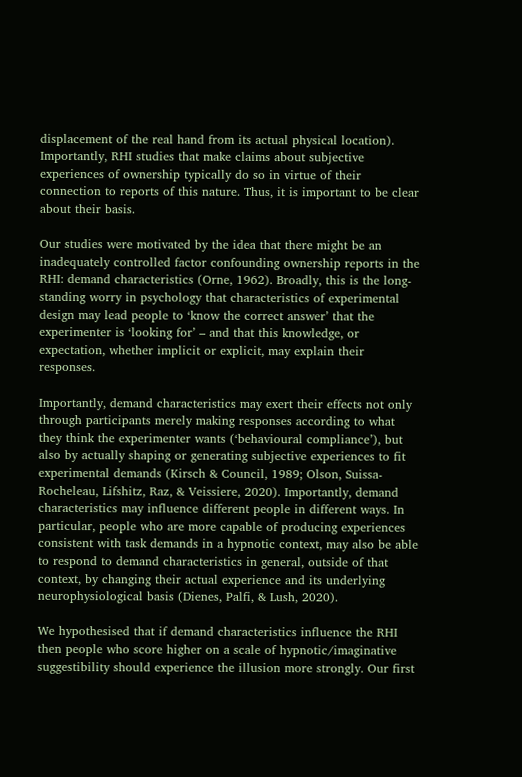displacement of the real hand from its actual physical location). Importantly, RHI studies that make claims about subjective experiences of ownership typically do so in virtue of their connection to reports of this nature. Thus, it is important to be clear about their basis.

Our studies were motivated by the idea that there might be an inadequately controlled factor confounding ownership reports in the RHI: demand characteristics (Orne, 1962). Broadly, this is the long-standing worry in psychology that characteristics of experimental design may lead people to ‘know the correct answer’ that the experimenter is ‘looking for’ – and that this knowledge, or expectation, whether implicit or explicit, may explain their responses.

Importantly, demand characteristics may exert their effects not only through participants merely making responses according to what they think the experimenter wants (‘behavioural compliance’), but also by actually shaping or generating subjective experiences to fit experimental demands (Kirsch & Council, 1989; Olson, Suissa-Rocheleau, Lifshitz, Raz, & Veissiere, 2020). Importantly, demand characteristics may influence different people in different ways. In particular, people who are more capable of producing experiences consistent with task demands in a hypnotic context, may also be able to respond to demand characteristics in general, outside of that context, by changing their actual experience and its underlying neurophysiological basis (Dienes, Palfi, & Lush, 2020).

We hypothesised that if demand characteristics influence the RHI then people who score higher on a scale of hypnotic/imaginative suggestibility should experience the illusion more strongly. Our first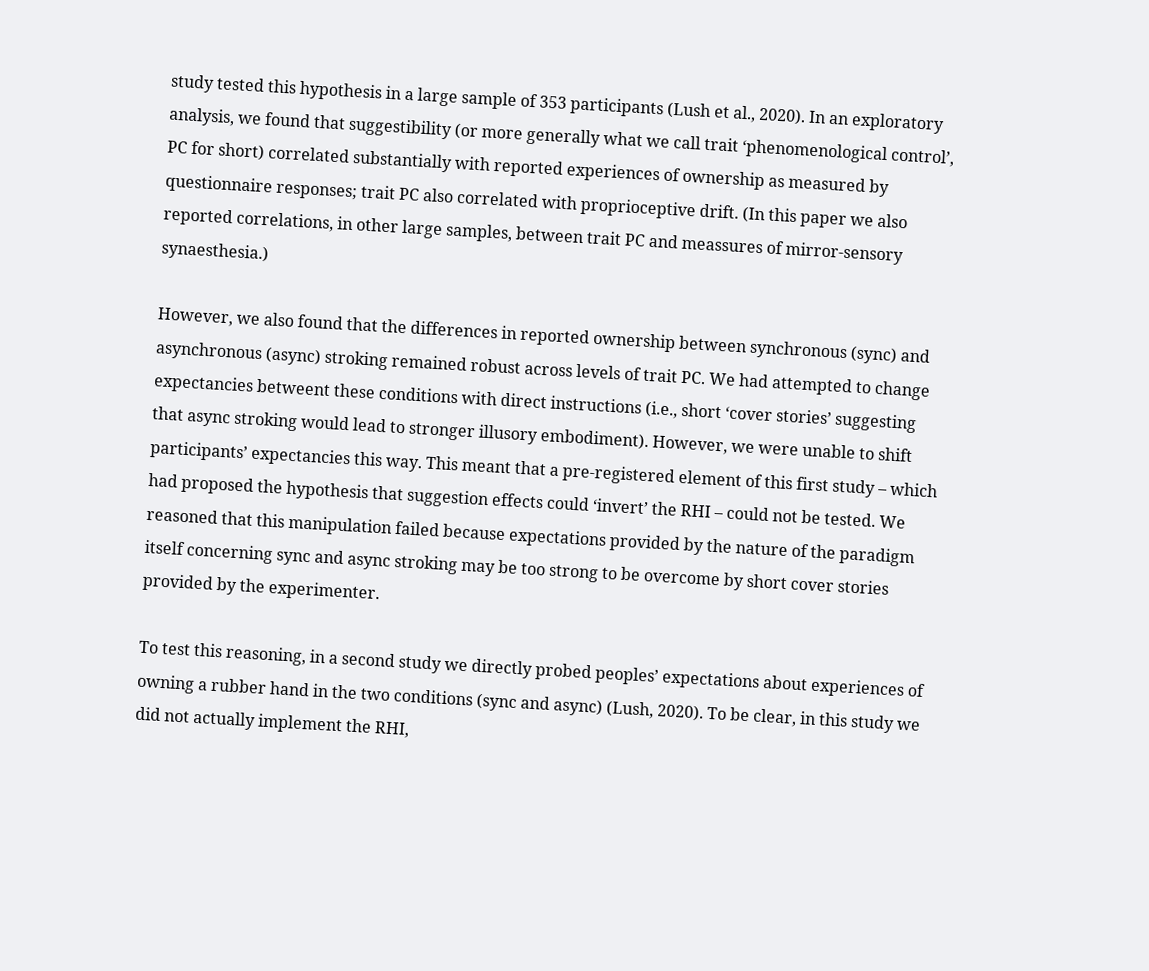study tested this hypothesis in a large sample of 353 participants (Lush et al., 2020). In an exploratory analysis, we found that suggestibility (or more generally what we call trait ‘phenomenological control’, PC for short) correlated substantially with reported experiences of ownership as measured by questionnaire responses; trait PC also correlated with proprioceptive drift. (In this paper we also reported correlations, in other large samples, between trait PC and meassures of mirror-sensory synaesthesia.)

However, we also found that the differences in reported ownership between synchronous (sync) and asynchronous (async) stroking remained robust across levels of trait PC. We had attempted to change expectancies betweent these conditions with direct instructions (i.e., short ‘cover stories’ suggesting that async stroking would lead to stronger illusory embodiment). However, we were unable to shift participants’ expectancies this way. This meant that a pre-registered element of this first study – which had proposed the hypothesis that suggestion effects could ‘invert’ the RHI – could not be tested. We reasoned that this manipulation failed because expectations provided by the nature of the paradigm itself concerning sync and async stroking may be too strong to be overcome by short cover stories provided by the experimenter.

To test this reasoning, in a second study we directly probed peoples’ expectations about experiences of owning a rubber hand in the two conditions (sync and async) (Lush, 2020). To be clear, in this study we did not actually implement the RHI,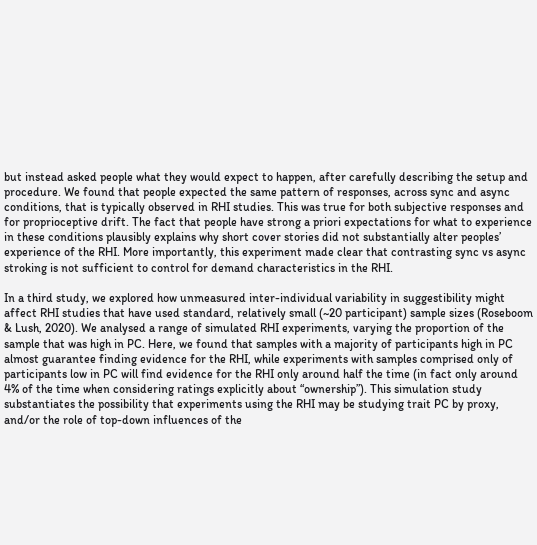but instead asked people what they would expect to happen, after carefully describing the setup and procedure. We found that people expected the same pattern of responses, across sync and async conditions, that is typically observed in RHI studies. This was true for both subjective responses and for proprioceptive drift. The fact that people have strong a priori expectations for what to experience in these conditions plausibly explains why short cover stories did not substantially alter peoples’ experience of the RHI. More importantly, this experiment made clear that contrasting sync vs async stroking is not sufficient to control for demand characteristics in the RHI.

In a third study, we explored how unmeasured inter-individual variability in suggestibility might affect RHI studies that have used standard, relatively small (~20 participant) sample sizes (Roseboom & Lush, 2020). We analysed a range of simulated RHI experiments, varying the proportion of the sample that was high in PC. Here, we found that samples with a majority of participants high in PC almost guarantee finding evidence for the RHI, while experiments with samples comprised only of participants low in PC will find evidence for the RHI only around half the time (in fact only around 4% of the time when considering ratings explicitly about “ownership”). This simulation study substantiates the possibility that experiments using the RHI may be studying trait PC by proxy, and/or the role of top-down influences of the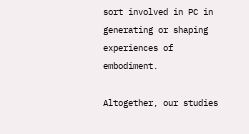sort involved in PC in generating or shaping experiences of embodiment.

Altogether, our studies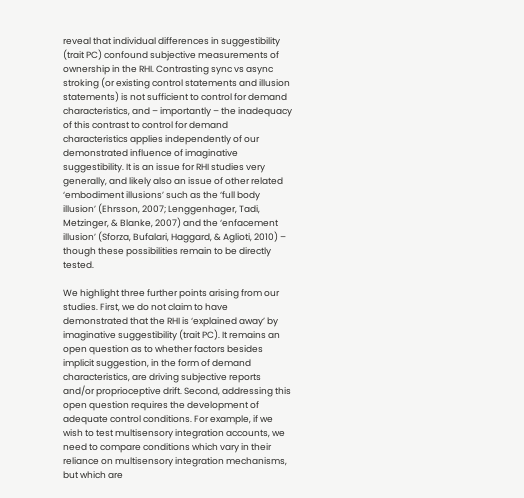reveal that individual differences in suggestibility (trait PC) confound subjective measurements of ownership in the RHI. Contrasting sync vs async stroking (or existing control statements and illusion statements) is not sufficient to control for demand characteristics, and – importantly – the inadequacy of this contrast to control for demand characteristics applies independently of our demonstrated influence of imaginative suggestibility. It is an issue for RHI studies very generally, and likely also an issue of other related ‘embodiment illusions’ such as the ‘full body illusion’ (Ehrsson, 2007; Lenggenhager, Tadi, Metzinger, & Blanke, 2007) and the ‘enfacement illusion’ (Sforza, Bufalari, Haggard, & Aglioti, 2010) – though these possibilities remain to be directly tested.

We highlight three further points arising from our studies. First, we do not claim to have demonstrated that the RHI is ‘explained away’ by imaginative suggestibility (trait PC). It remains an open question as to whether factors besides implicit suggestion, in the form of demand characteristics, are driving subjective reports and/or proprioceptive drift. Second, addressing this open question requires the development of adequate control conditions. For example, if we wish to test multisensory integration accounts, we need to compare conditions which vary in their reliance on multisensory integration mechanisms, but which are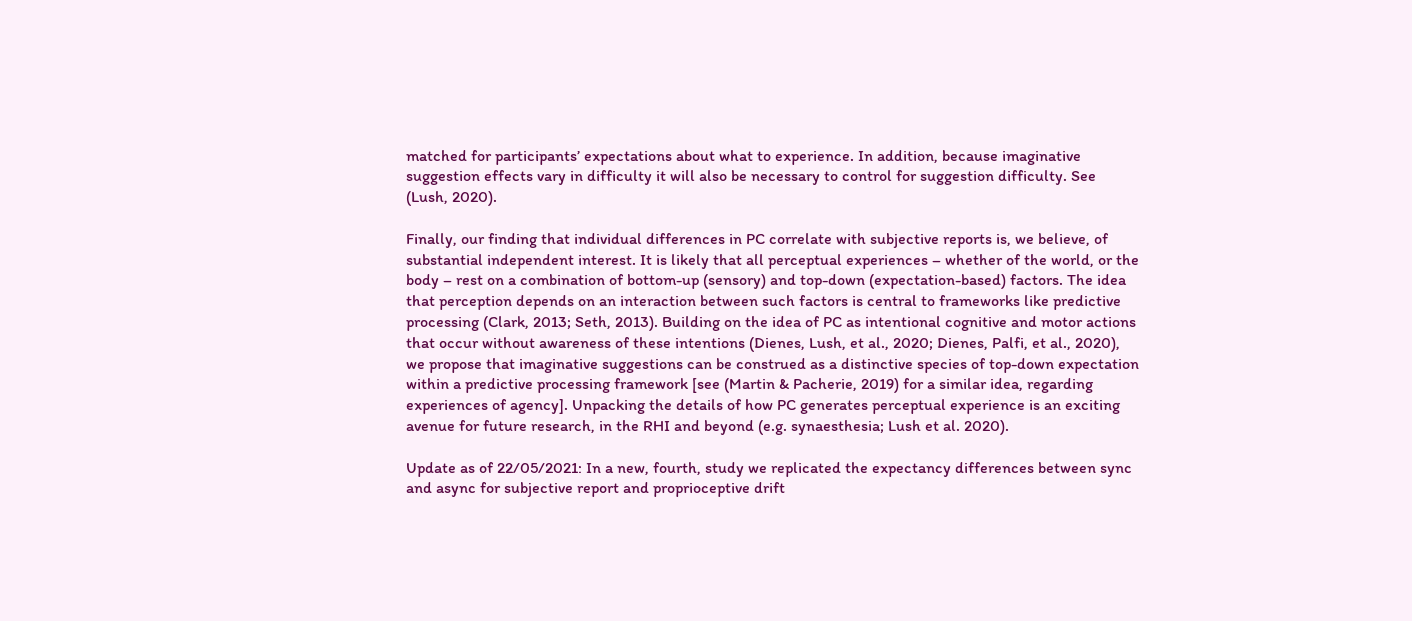matched for participants’ expectations about what to experience. In addition, because imaginative suggestion effects vary in difficulty it will also be necessary to control for suggestion difficulty. See (Lush, 2020).

Finally, our finding that individual differences in PC correlate with subjective reports is, we believe, of substantial independent interest. It is likely that all perceptual experiences – whether of the world, or the body – rest on a combination of bottom-up (sensory) and top-down (expectation-based) factors. The idea that perception depends on an interaction between such factors is central to frameworks like predictive processing (Clark, 2013; Seth, 2013). Building on the idea of PC as intentional cognitive and motor actions that occur without awareness of these intentions (Dienes, Lush, et al., 2020; Dienes, Palfi, et al., 2020), we propose that imaginative suggestions can be construed as a distinctive species of top-down expectation within a predictive processing framework [see (Martin & Pacherie, 2019) for a similar idea, regarding experiences of agency]. Unpacking the details of how PC generates perceptual experience is an exciting avenue for future research, in the RHI and beyond (e.g. synaesthesia; Lush et al. 2020).

Update as of 22/05/2021: In a new, fourth, study we replicated the expectancy differences between sync and async for subjective report and proprioceptive drift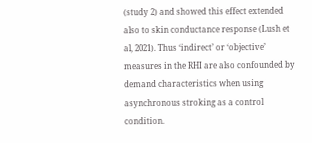(study 2) and showed this effect extended also to skin conductance response (Lush et al, 2021). Thus ‘indirect’ or ‘objective’ measures in the RHI are also confounded by demand characteristics when using asynchronous stroking as a control condition.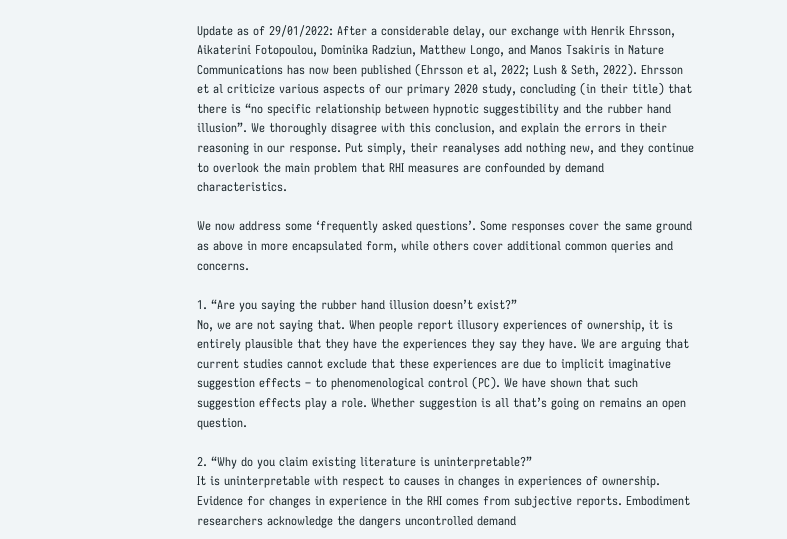Update as of 29/01/2022: After a considerable delay, our exchange with Henrik Ehrsson, Aikaterini Fotopoulou, Dominika Radziun, Matthew Longo, and Manos Tsakiris in Nature Communications has now been published (Ehrsson et al, 2022; Lush & Seth, 2022). Ehrsson et al criticize various aspects of our primary 2020 study, concluding (in their title) that there is “no specific relationship between hypnotic suggestibility and the rubber hand illusion”. We thoroughly disagree with this conclusion, and explain the errors in their reasoning in our response. Put simply, their reanalyses add nothing new, and they continue to overlook the main problem that RHI measures are confounded by demand characteristics.

We now address some ‘frequently asked questions’. Some responses cover the same ground as above in more encapsulated form, while others cover additional common queries and concerns.

1. “Are you saying the rubber hand illusion doesn’t exist?”
No, we are not saying that. When people report illusory experiences of ownership, it is entirely plausible that they have the experiences they say they have. We are arguing that current studies cannot exclude that these experiences are due to implicit imaginative suggestion effects – to phenomenological control (PC). We have shown that such suggestion effects play a role. Whether suggestion is all that’s going on remains an open question.

2. “Why do you claim existing literature is uninterpretable?”
It is uninterpretable with respect to causes in changes in experiences of ownership. Evidence for changes in experience in the RHI comes from subjective reports. Embodiment researchers acknowledge the dangers uncontrolled demand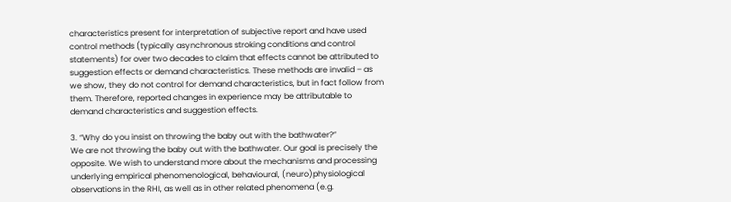characteristics present for interpretation of subjective report and have used control methods (typically asynchronous stroking conditions and control statements) for over two decades to claim that effects cannot be attributed to suggestion effects or demand characteristics. These methods are invalid – as we show, they do not control for demand characteristics, but in fact follow from them. Therefore, reported changes in experience may be attributable to demand characteristics and suggestion effects.

3. “Why do you insist on throwing the baby out with the bathwater?”
We are not throwing the baby out with the bathwater. Our goal is precisely the opposite. We wish to understand more about the mechanisms and processing underlying empirical phenomenological, behavioural, (neuro)physiological observations in the RHI, as well as in other related phenomena (e.g.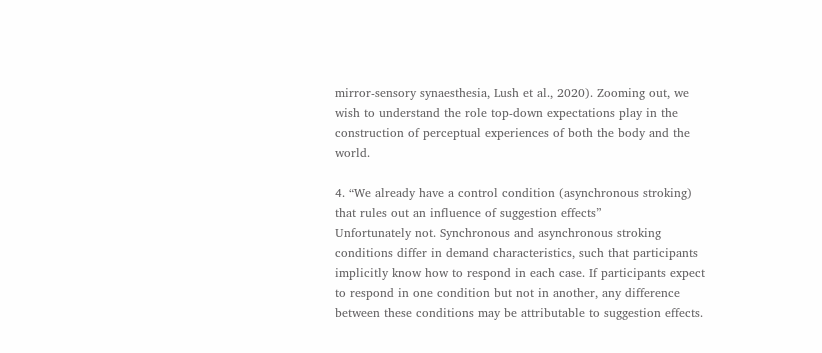mirror-sensory synaesthesia, Lush et al., 2020). Zooming out, we wish to understand the role top-down expectations play in the construction of perceptual experiences of both the body and the world.

4. “We already have a control condition (asynchronous stroking) that rules out an influence of suggestion effects”
Unfortunately not. Synchronous and asynchronous stroking conditions differ in demand characteristics, such that participants implicitly know how to respond in each case. If participants expect to respond in one condition but not in another, any difference between these conditions may be attributable to suggestion effects.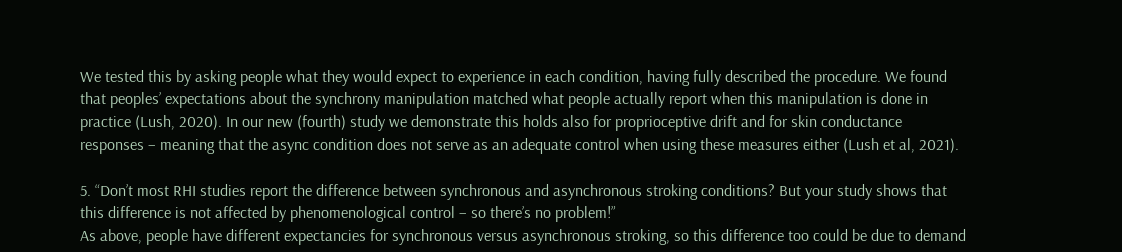We tested this by asking people what they would expect to experience in each condition, having fully described the procedure. We found that peoples’ expectations about the synchrony manipulation matched what people actually report when this manipulation is done in practice (Lush, 2020). In our new (fourth) study we demonstrate this holds also for proprioceptive drift and for skin conductance responses – meaning that the async condition does not serve as an adequate control when using these measures either (Lush et al, 2021).

5. “Don’t most RHI studies report the difference between synchronous and asynchronous stroking conditions? But your study shows that this difference is not affected by phenomenological control – so there’s no problem!”
As above, people have different expectancies for synchronous versus asynchronous stroking, so this difference too could be due to demand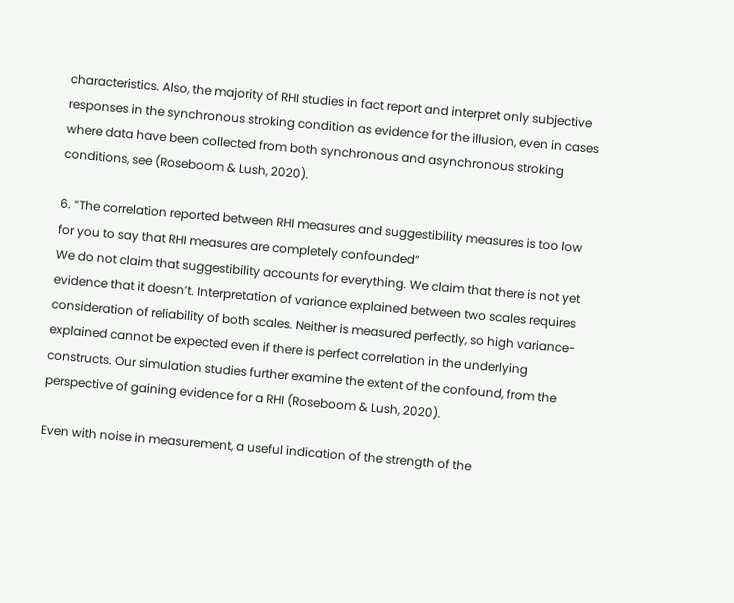characteristics. Also, the majority of RHI studies in fact report and interpret only subjective responses in the synchronous stroking condition as evidence for the illusion, even in cases where data have been collected from both synchronous and asynchronous stroking conditions, see (Roseboom & Lush, 2020).

6. “The correlation reported between RHI measures and suggestibility measures is too low for you to say that RHI measures are completely confounded”
We do not claim that suggestibility accounts for everything. We claim that there is not yet evidence that it doesn’t. Interpretation of variance explained between two scales requires consideration of reliability of both scales. Neither is measured perfectly, so high variance-explained cannot be expected even if there is perfect correlation in the underlying constructs. Our simulation studies further examine the extent of the confound, from the perspective of gaining evidence for a RHI (Roseboom & Lush, 2020).

Even with noise in measurement, a useful indication of the strength of the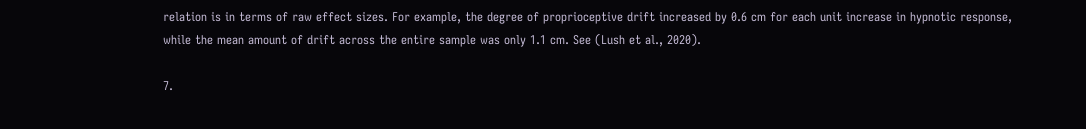relation is in terms of raw effect sizes. For example, the degree of proprioceptive drift increased by 0.6 cm for each unit increase in hypnotic response, while the mean amount of drift across the entire sample was only 1.1 cm. See (Lush et al., 2020).

7.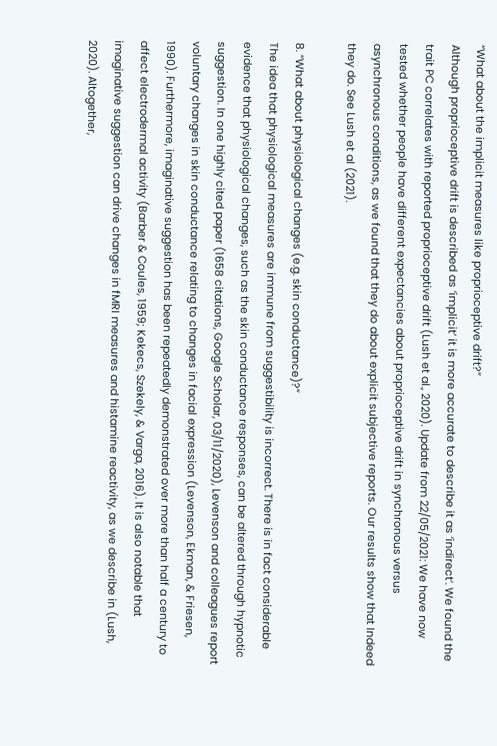“What about the implicit measures like proprioceptive drift?”
Although proprioceptive drift is described as ‘implicit’ it is more accurate to describe it as ‘indirect’. We found the trait PC correlates with reported proprioceptive drift (Lush et al., 2020). Update from 22/05/2021: We have now tested whether people have different expectancies about proprioceptive drift in synchronous versus asynchronous conditions, as we found that they do about explicit subjective reports. Our results show that Indeed they do. See Lush et al (2021).

8. “What about physiological changes (e.g. skin conductance)?”
The idea that physiological measures are immune from suggestibility is incorrect. There is in fact considerable evidence that physiological changes, such as the skin conductance responses, can be altered through hypnotic suggestion. In one highly cited paper (1658 citations, Google Scholar, 03/11/2020), Levenson and colleagues report voluntary changes in skin conductance relating to changes in facial expression (Levenson, Ekman, & Friesen, 1990). Furthermore, imaginative suggestion has been repeatedly demonstrated over more than half a century to affect electrodermal activity (Barber & Coules, 1959; Kekecs, Szekely, & Varga, 2016). It is also notable that imaginative suggestion can drive changes in fMRI measures and histamine reactivity, as we describe in (Lush, 2020). Altogether,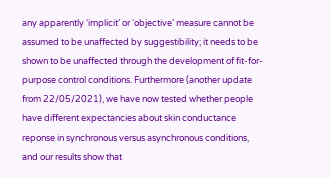any apparently ‘implicit’ or ‘objective’ measure cannot be assumed to be unaffected by suggestibility; it needs to be shown to be unaffected through the development of fit-for-purpose control conditions. Furthermore (another update from 22/05/2021), we have now tested whether people have different expectancies about skin conductance reponse in synchronous versus asynchronous conditions, and our results show that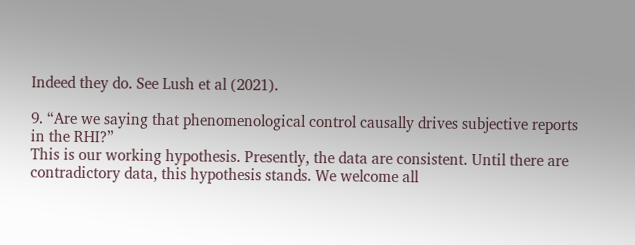Indeed they do. See Lush et al (2021).

9. “Are we saying that phenomenological control causally drives subjective reports in the RHI?”
This is our working hypothesis. Presently, the data are consistent. Until there are contradictory data, this hypothesis stands. We welcome all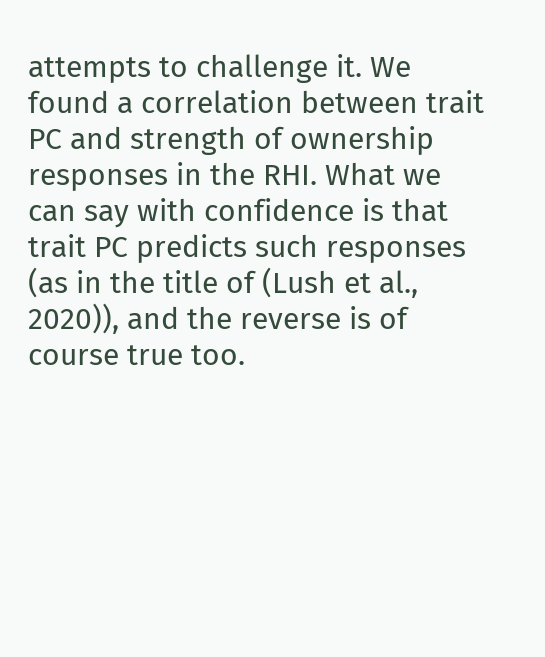attempts to challenge it. We found a correlation between trait PC and strength of ownership responses in the RHI. What we can say with confidence is that trait PC predicts such responses (as in the title of (Lush et al., 2020)), and the reverse is of course true too.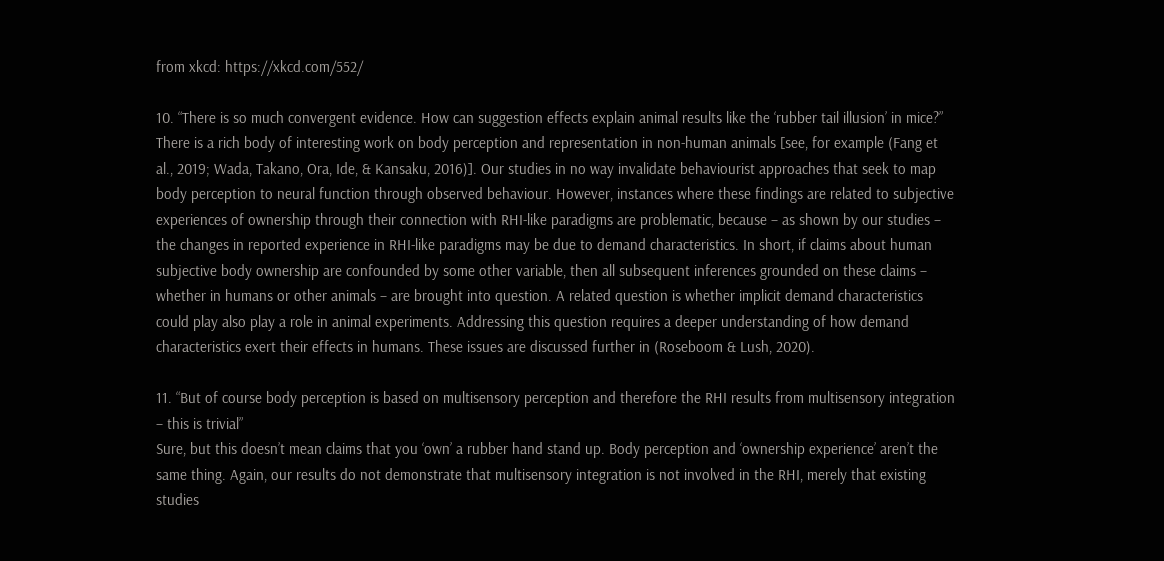from xkcd: https://xkcd.com/552/

10. “There is so much convergent evidence. How can suggestion effects explain animal results like the ‘rubber tail illusion’ in mice?”
There is a rich body of interesting work on body perception and representation in non-human animals [see, for example (Fang et al., 2019; Wada, Takano, Ora, Ide, & Kansaku, 2016)]. Our studies in no way invalidate behaviourist approaches that seek to map body perception to neural function through observed behaviour. However, instances where these findings are related to subjective experiences of ownership through their connection with RHI-like paradigms are problematic, because – as shown by our studies – the changes in reported experience in RHI-like paradigms may be due to demand characteristics. In short, if claims about human subjective body ownership are confounded by some other variable, then all subsequent inferences grounded on these claims – whether in humans or other animals – are brought into question. A related question is whether implicit demand characteristics could play also play a role in animal experiments. Addressing this question requires a deeper understanding of how demand characteristics exert their effects in humans. These issues are discussed further in (Roseboom & Lush, 2020).

11. “But of course body perception is based on multisensory perception and therefore the RHI results from multisensory integration – this is trivial”
Sure, but this doesn’t mean claims that you ‘own’ a rubber hand stand up. Body perception and ‘ownership experience’ aren’t the same thing. Again, our results do not demonstrate that multisensory integration is not involved in the RHI, merely that existing studies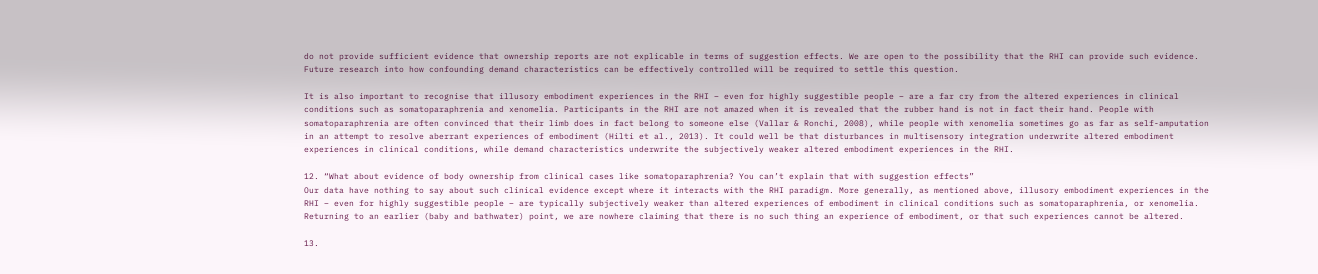do not provide sufficient evidence that ownership reports are not explicable in terms of suggestion effects. We are open to the possibility that the RHI can provide such evidence. Future research into how confounding demand characteristics can be effectively controlled will be required to settle this question.

It is also important to recognise that illusory embodiment experiences in the RHI – even for highly suggestible people – are a far cry from the altered experiences in clinical conditions such as somatoparaphrenia and xenomelia. Participants in the RHI are not amazed when it is revealed that the rubber hand is not in fact their hand. People with somatoparaphrenia are often convinced that their limb does in fact belong to someone else (Vallar & Ronchi, 2008), while people with xenomelia sometimes go as far as self-amputation in an attempt to resolve aberrant experiences of embodiment (Hilti et al., 2013). It could well be that disturbances in multisensory integration underwrite altered embodiment experiences in clinical conditions, while demand characteristics underwrite the subjectively weaker altered embodiment experiences in the RHI.

12. “What about evidence of body ownership from clinical cases like somatoparaphrenia? You can’t explain that with suggestion effects”
Our data have nothing to say about such clinical evidence except where it interacts with the RHI paradigm. More generally, as mentioned above, illusory embodiment experiences in the RHI – even for highly suggestible people – are typically subjectively weaker than altered experiences of embodiment in clinical conditions such as somatoparaphrenia, or xenomelia. Returning to an earlier (baby and bathwater) point, we are nowhere claiming that there is no such thing an experience of embodiment, or that such experiences cannot be altered.

13.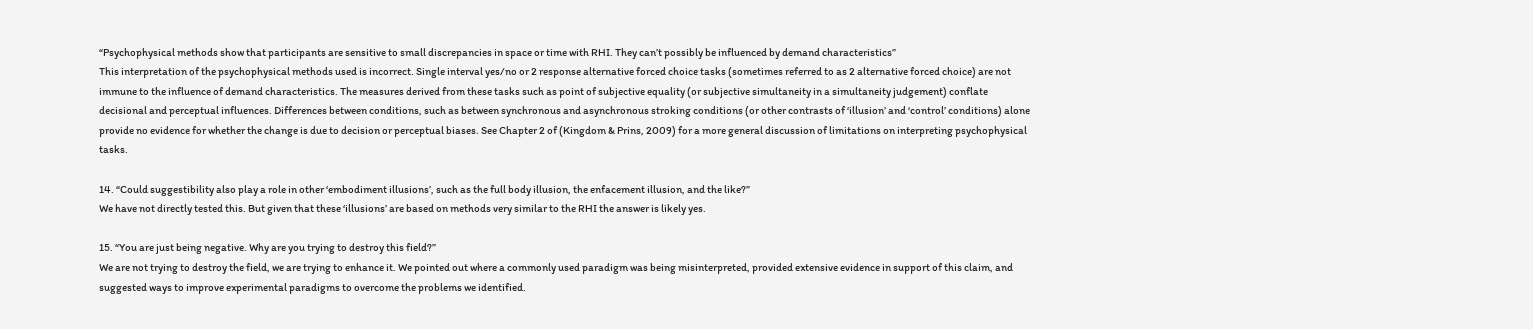“Psychophysical methods show that participants are sensitive to small discrepancies in space or time with RHI. They can’t possibly be influenced by demand characteristics”
This interpretation of the psychophysical methods used is incorrect. Single interval yes/no or 2 response alternative forced choice tasks (sometimes referred to as 2 alternative forced choice) are not immune to the influence of demand characteristics. The measures derived from these tasks such as point of subjective equality (or subjective simultaneity in a simultaneity judgement) conflate decisional and perceptual influences. Differences between conditions, such as between synchronous and asynchronous stroking conditions (or other contrasts of ‘illusion’ and ‘control’ conditions) alone provide no evidence for whether the change is due to decision or perceptual biases. See Chapter 2 of (Kingdom & Prins, 2009) for a more general discussion of limitations on interpreting psychophysical tasks.

14. “Could suggestibility also play a role in other ‘embodiment illusions’, such as the full body illusion, the enfacement illusion, and the like?”
We have not directly tested this. But given that these ‘illusions’ are based on methods very similar to the RHI the answer is likely yes.

15. “You are just being negative. Why are you trying to destroy this field?”
We are not trying to destroy the field, we are trying to enhance it. We pointed out where a commonly used paradigm was being misinterpreted, provided extensive evidence in support of this claim, and suggested ways to improve experimental paradigms to overcome the problems we identified.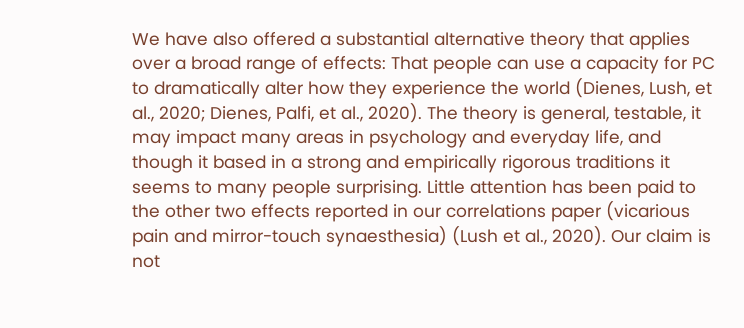We have also offered a substantial alternative theory that applies over a broad range of effects: That people can use a capacity for PC to dramatically alter how they experience the world (Dienes, Lush, et al., 2020; Dienes, Palfi, et al., 2020). The theory is general, testable, it may impact many areas in psychology and everyday life, and though it based in a strong and empirically rigorous traditions it seems to many people surprising. Little attention has been paid to the other two effects reported in our correlations paper (vicarious pain and mirror-touch synaesthesia) (Lush et al., 2020). Our claim is not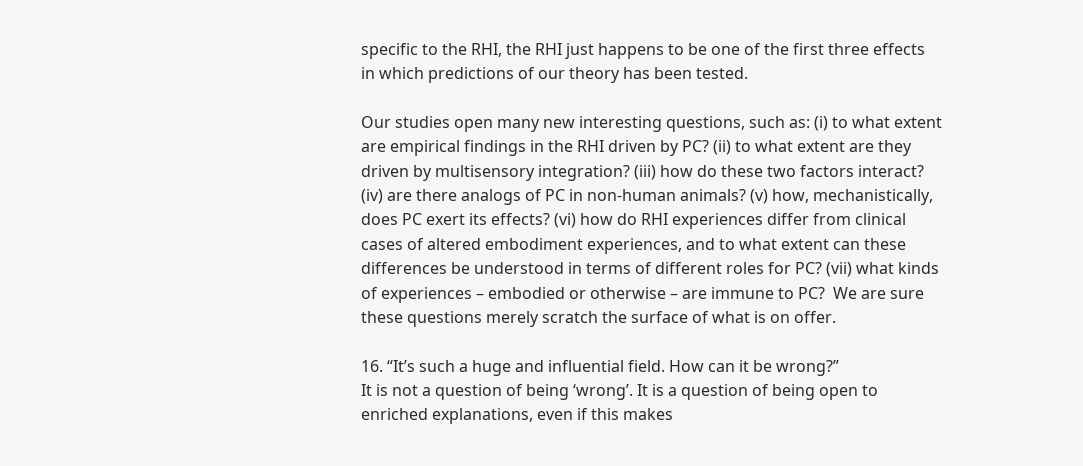specific to the RHI, the RHI just happens to be one of the first three effects in which predictions of our theory has been tested.

Our studies open many new interesting questions, such as: (i) to what extent are empirical findings in the RHI driven by PC? (ii) to what extent are they driven by multisensory integration? (iii) how do these two factors interact? (iv) are there analogs of PC in non-human animals? (v) how, mechanistically, does PC exert its effects? (vi) how do RHI experiences differ from clinical cases of altered embodiment experiences, and to what extent can these differences be understood in terms of different roles for PC? (vii) what kinds of experiences – embodied or otherwise – are immune to PC?  We are sure these questions merely scratch the surface of what is on offer.

16. “It’s such a huge and influential field. How can it be wrong?”
It is not a question of being ‘wrong’. It is a question of being open to enriched explanations, even if this makes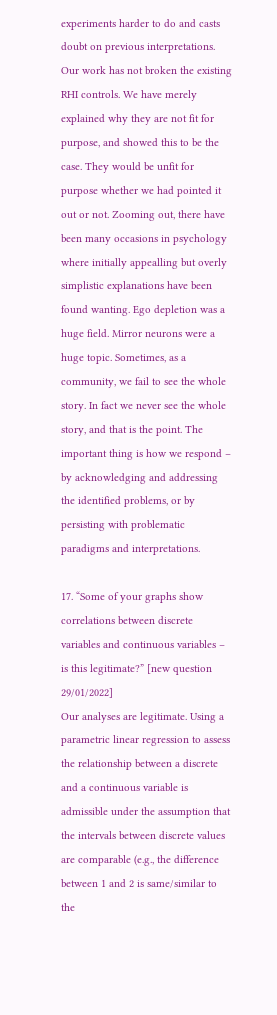experiments harder to do and casts doubt on previous interpretations. Our work has not broken the existing RHI controls. We have merely explained why they are not fit for purpose, and showed this to be the case. They would be unfit for purpose whether we had pointed it out or not. Zooming out, there have been many occasions in psychology where initially appealling but overly simplistic explanations have been found wanting. Ego depletion was a huge field. Mirror neurons were a huge topic. Sometimes, as a community, we fail to see the whole story. In fact we never see the whole story, and that is the point. The important thing is how we respond – by acknowledging and addressing the identified problems, or by persisting with problematic paradigms and interpretations.

17. “Some of your graphs show correlations between discrete variables and continuous variables – is this legitimate?” [new question 29/01/2022]
Our analyses are legitimate. Using a parametric linear regression to assess the relationship between a discrete and a continuous variable is admissible under the assumption that the intervals between discrete values are comparable (e.g., the difference between 1 and 2 is same/similar to the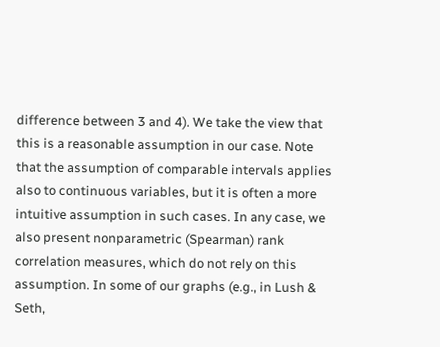difference between 3 and 4). We take the view that this is a reasonable assumption in our case. Note that the assumption of comparable intervals applies also to continuous variables, but it is often a more intuitive assumption in such cases. In any case, we also present nonparametric (Spearman) rank correlation measures, which do not rely on this assumption. In some of our graphs (e.g., in Lush & Seth,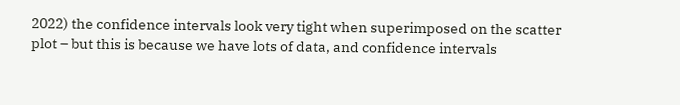2022) the confidence intervals look very tight when superimposed on the scatter plot – but this is because we have lots of data, and confidence intervals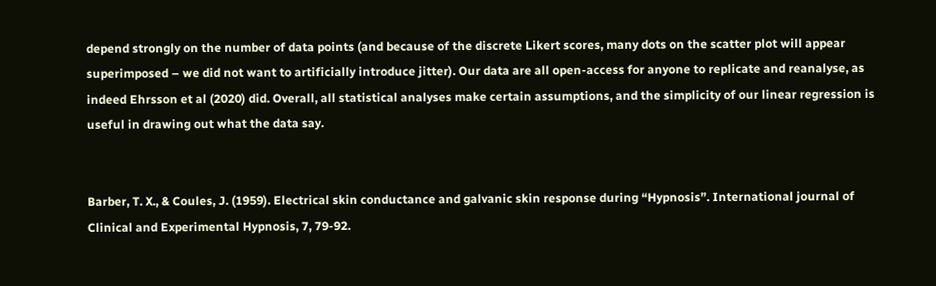depend strongly on the number of data points (and because of the discrete Likert scores, many dots on the scatter plot will appear superimposed – we did not want to artificially introduce jitter). Our data are all open-access for anyone to replicate and reanalyse, as indeed Ehrsson et al (2020) did. Overall, all statistical analyses make certain assumptions, and the simplicity of our linear regression is useful in drawing out what the data say.


Barber, T. X., & Coules, J. (1959). Electrical skin conductance and galvanic skin response during “Hypnosis”. International journal of Clinical and Experimental Hypnosis, 7, 79-92.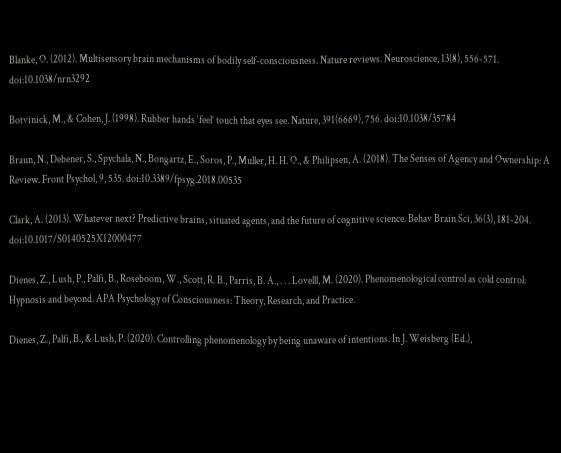Blanke, O. (2012). Multisensory brain mechanisms of bodily self-consciousness. Nature reviews. Neuroscience, 13(8), 556-571. doi:10.1038/nrn3292

Botvinick, M., & Cohen, J. (1998). Rubber hands ‘feel’ touch that eyes see. Nature, 391(6669), 756. doi:10.1038/35784

Braun, N., Debener, S., Spychala, N., Bongartz, E., Soros, P., Muller, H. H. O., & Philipsen, A. (2018). The Senses of Agency and Ownership: A Review. Front Psychol, 9, 535. doi:10.3389/fpsyg.2018.00535

Clark, A. (2013). Whatever next? Predictive brains, situated agents, and the future of cognitive science. Behav Brain Sci, 36(3), 181-204. doi:10.1017/S0140525X12000477

Dienes, Z., Lush, P., Palfi, B., Roseboom, W., Scott, R. B., Parris, B. A., . . . Lovelll, M. (2020). Phenomenological control as cold control: Hypnosis and beyond. APA Psychology of Consciousness: Theory, Research, and Practice.

Dienes, Z., Palfi, B., & Lush, P. (2020). Controlling phenomenology by being unaware of intentions. In J. Weisberg (Ed.),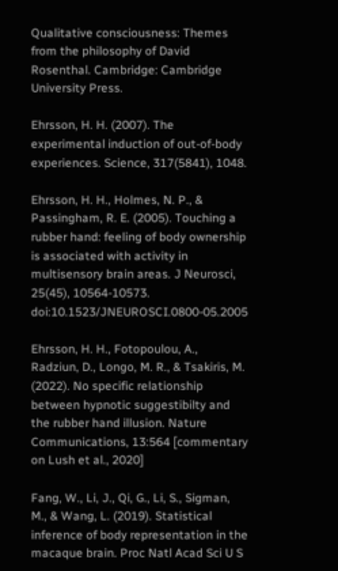Qualitative consciousness: Themes from the philosophy of David Rosenthal. Cambridge: Cambridge University Press.

Ehrsson, H. H. (2007). The experimental induction of out-of-body experiences. Science, 317(5841), 1048.

Ehrsson, H. H., Holmes, N. P., & Passingham, R. E. (2005). Touching a rubber hand: feeling of body ownership is associated with activity in multisensory brain areas. J Neurosci, 25(45), 10564-10573. doi:10.1523/JNEUROSCI.0800-05.2005

Ehrsson, H. H., Fotopoulou, A., Radziun, D., Longo, M. R., & Tsakiris, M. (2022). No specific relationship between hypnotic suggestibilty and the rubber hand illusion. Nature Communications, 13:564 [commentary on Lush et al., 2020]

Fang, W., Li, J., Qi, G., Li, S., Sigman, M., & Wang, L. (2019). Statistical inference of body representation in the macaque brain. Proc Natl Acad Sci U S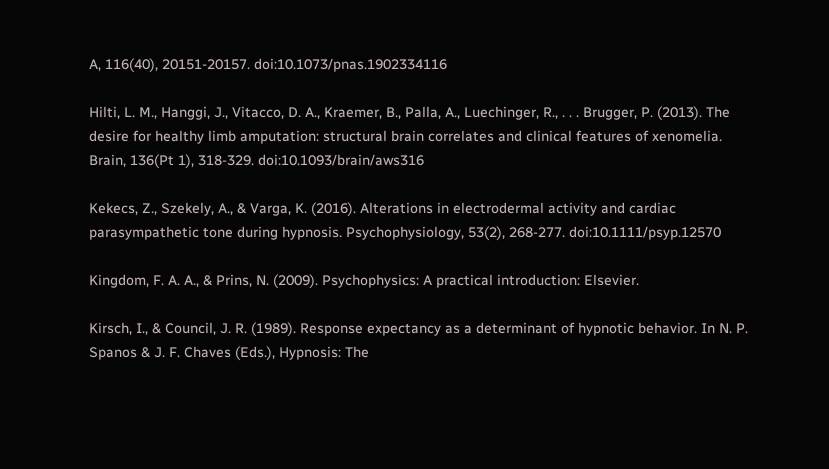A, 116(40), 20151-20157. doi:10.1073/pnas.1902334116

Hilti, L. M., Hanggi, J., Vitacco, D. A., Kraemer, B., Palla, A., Luechinger, R., . . . Brugger, P. (2013). The desire for healthy limb amputation: structural brain correlates and clinical features of xenomelia. Brain, 136(Pt 1), 318-329. doi:10.1093/brain/aws316

Kekecs, Z., Szekely, A., & Varga, K. (2016). Alterations in electrodermal activity and cardiac parasympathetic tone during hypnosis. Psychophysiology, 53(2), 268-277. doi:10.1111/psyp.12570

Kingdom, F. A. A., & Prins, N. (2009). Psychophysics: A practical introduction: Elsevier.

Kirsch, I., & Council, J. R. (1989). Response expectancy as a determinant of hypnotic behavior. In N. P. Spanos & J. F. Chaves (Eds.), Hypnosis: The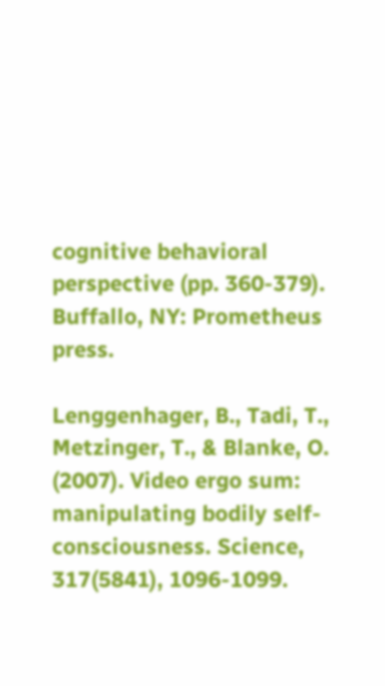cognitive behavioral perspective (pp. 360-379). Buffallo, NY: Prometheus press.

Lenggenhager, B., Tadi, T., Metzinger, T., & Blanke, O. (2007). Video ergo sum: manipulating bodily self-consciousness. Science, 317(5841), 1096-1099.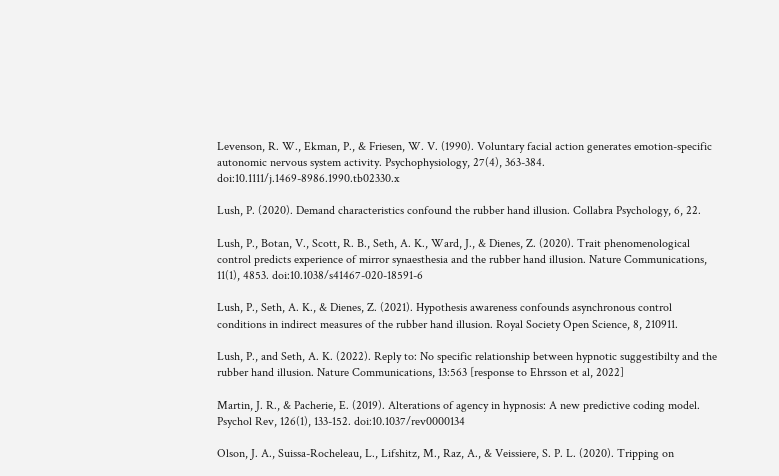Levenson, R. W., Ekman, P., & Friesen, W. V. (1990). Voluntary facial action generates emotion-specific autonomic nervous system activity. Psychophysiology, 27(4), 363-384. doi:10.1111/j.1469-8986.1990.tb02330.x

Lush, P. (2020). Demand characteristics confound the rubber hand illusion. Collabra Psychology, 6, 22.

Lush, P., Botan, V., Scott, R. B., Seth, A. K., Ward, J., & Dienes, Z. (2020). Trait phenomenological control predicts experience of mirror synaesthesia and the rubber hand illusion. Nature Communications, 11(1), 4853. doi:10.1038/s41467-020-18591-6

Lush, P., Seth, A. K., & Dienes, Z. (2021). Hypothesis awareness confounds asynchronous control conditions in indirect measures of the rubber hand illusion. Royal Society Open Science, 8, 210911.

Lush, P., and Seth, A. K. (2022). Reply to: No specific relationship between hypnotic suggestibilty and the rubber hand illusion. Nature Communications, 13:563 [response to Ehrsson et al, 2022]

Martin, J. R., & Pacherie, E. (2019). Alterations of agency in hypnosis: A new predictive coding model. Psychol Rev, 126(1), 133-152. doi:10.1037/rev0000134

Olson, J. A., Suissa-Rocheleau, L., Lifshitz, M., Raz, A., & Veissiere, S. P. L. (2020). Tripping on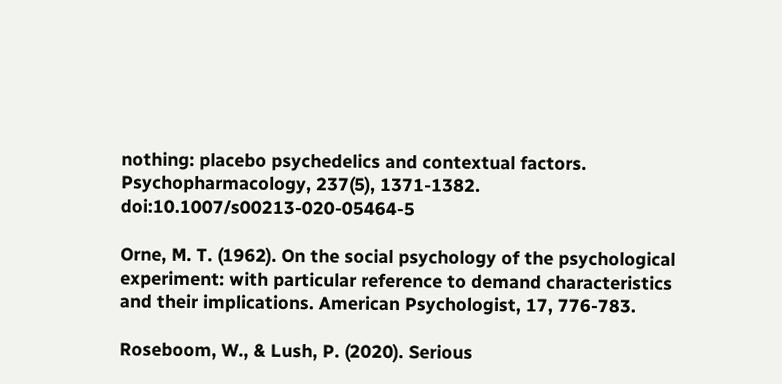nothing: placebo psychedelics and contextual factors. Psychopharmacology, 237(5), 1371-1382. doi:10.1007/s00213-020-05464-5

Orne, M. T. (1962). On the social psychology of the psychological experiment: with particular reference to demand characteristics and their implications. American Psychologist, 17, 776-783.

Roseboom, W., & Lush, P. (2020). Serious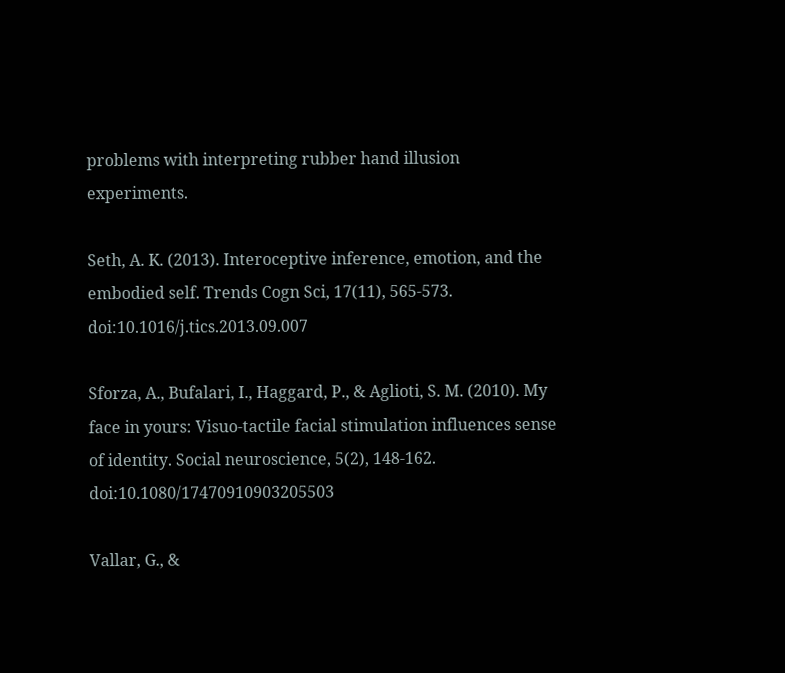problems with interpreting rubber hand illusion experiments.

Seth, A. K. (2013). Interoceptive inference, emotion, and the embodied self. Trends Cogn Sci, 17(11), 565-573. doi:10.1016/j.tics.2013.09.007

Sforza, A., Bufalari, I., Haggard, P., & Aglioti, S. M. (2010). My face in yours: Visuo-tactile facial stimulation influences sense of identity. Social neuroscience, 5(2), 148-162. doi:10.1080/17470910903205503

Vallar, G., &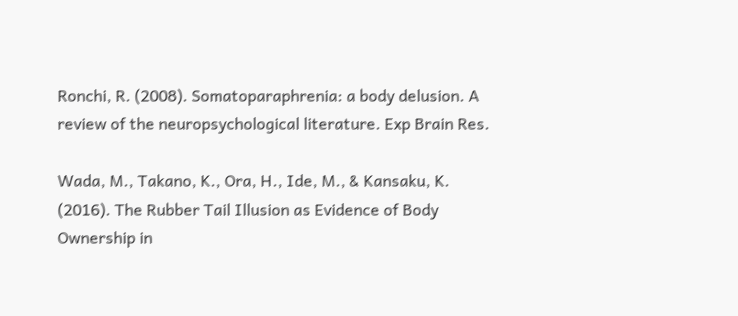Ronchi, R. (2008). Somatoparaphrenia: a body delusion. A review of the neuropsychological literature. Exp Brain Res.

Wada, M., Takano, K., Ora, H., Ide, M., & Kansaku, K. (2016). The Rubber Tail Illusion as Evidence of Body Ownership in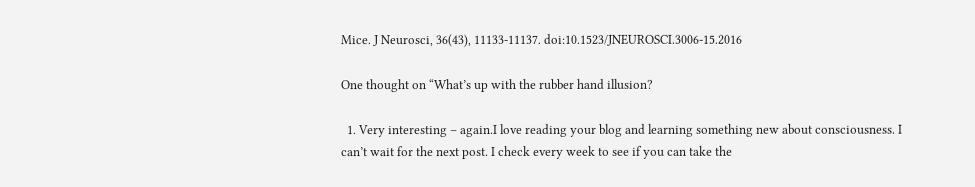Mice. J Neurosci, 36(43), 11133-11137. doi:10.1523/JNEUROSCI.3006-15.2016

One thought on “What’s up with the rubber hand illusion?

  1. Very interesting – again.I love reading your blog and learning something new about consciousness. I can’t wait for the next post. I check every week to see if you can take the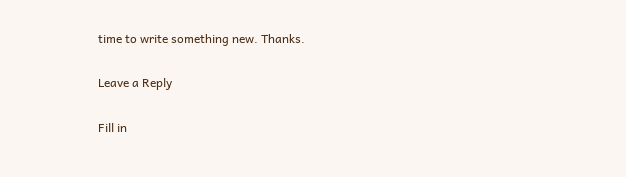time to write something new. Thanks.

Leave a Reply

Fill in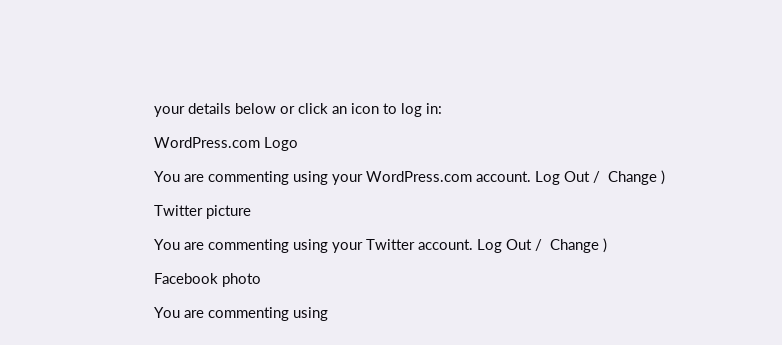your details below or click an icon to log in:

WordPress.com Logo

You are commenting using your WordPress.com account. Log Out /  Change )

Twitter picture

You are commenting using your Twitter account. Log Out /  Change )

Facebook photo

You are commenting using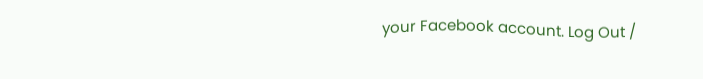your Facebook account. Log Out /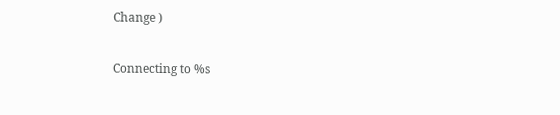Change )

Connecting to %s